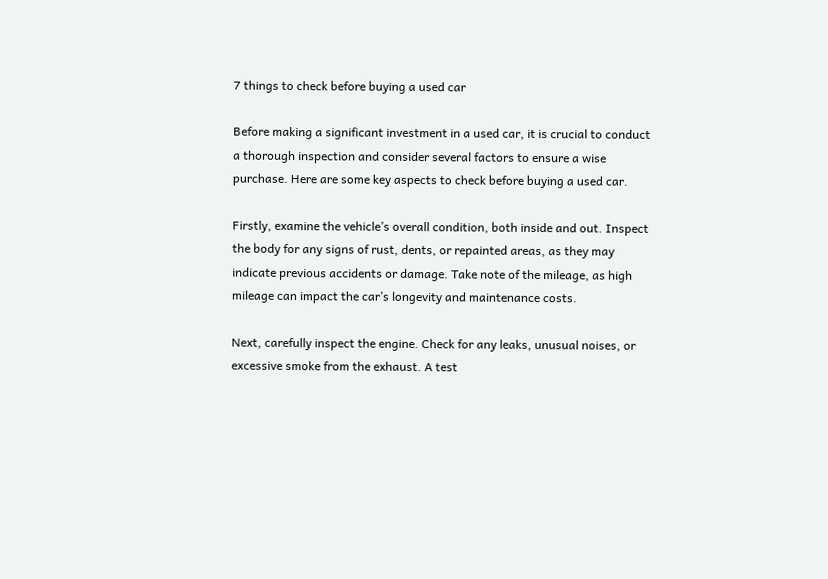7 things to check before buying a used car

Before making a significant investment in a used car, it is crucial to conduct a thorough inspection and consider several factors to ensure a wise purchase. Here are some key aspects to check before buying a used car.

Firstly, examine the vehicle’s overall condition, both inside and out. Inspect the body for any signs of rust, dents, or repainted areas, as they may indicate previous accidents or damage. Take note of the mileage, as high mileage can impact the car’s longevity and maintenance costs.

Next, carefully inspect the engine. Check for any leaks, unusual noises, or excessive smoke from the exhaust. A test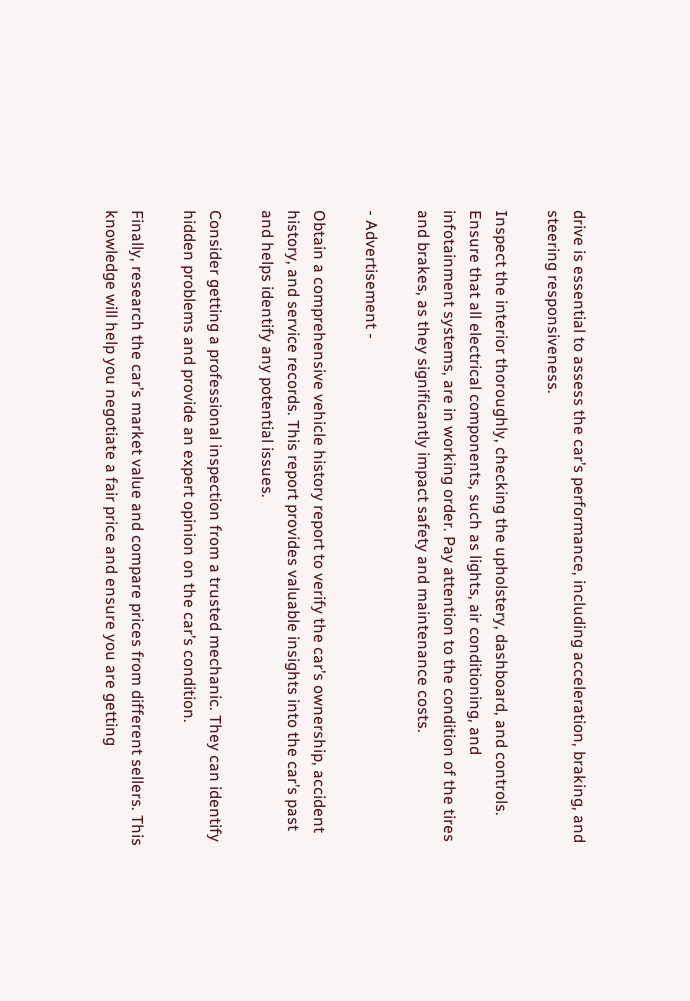drive is essential to assess the car’s performance, including acceleration, braking, and steering responsiveness.

Inspect the interior thoroughly, checking the upholstery, dashboard, and controls. Ensure that all electrical components, such as lights, air conditioning, and infotainment systems, are in working order. Pay attention to the condition of the tires and brakes, as they significantly impact safety and maintenance costs.

- Advertisement -

Obtain a comprehensive vehicle history report to verify the car’s ownership, accident history, and service records. This report provides valuable insights into the car’s past and helps identify any potential issues.

Consider getting a professional inspection from a trusted mechanic. They can identify hidden problems and provide an expert opinion on the car’s condition.

Finally, research the car’s market value and compare prices from different sellers. This knowledge will help you negotiate a fair price and ensure you are getting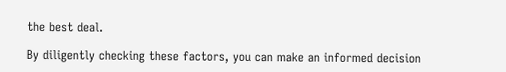the best deal.

By diligently checking these factors, you can make an informed decision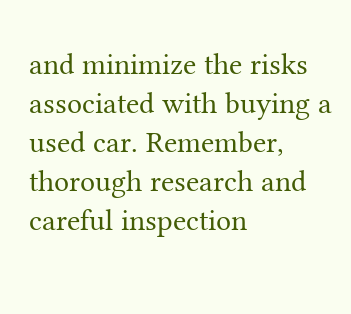and minimize the risks associated with buying a used car. Remember, thorough research and careful inspection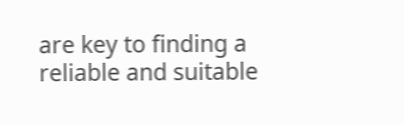are key to finding a reliable and suitable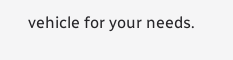vehicle for your needs.